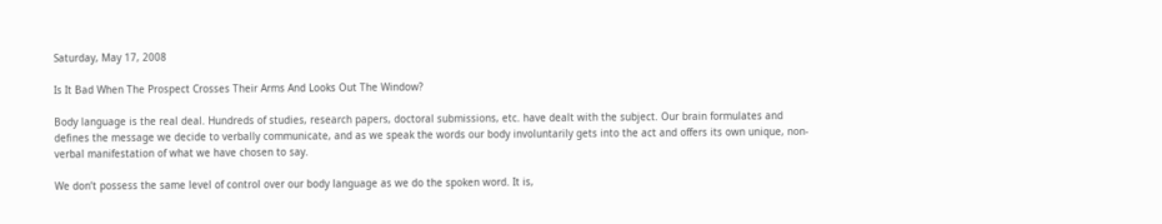Saturday, May 17, 2008

Is It Bad When The Prospect Crosses Their Arms And Looks Out The Window?

Body language is the real deal. Hundreds of studies, research papers, doctoral submissions, etc. have dealt with the subject. Our brain formulates and defines the message we decide to verbally communicate, and as we speak the words our body involuntarily gets into the act and offers its own unique, non-verbal manifestation of what we have chosen to say.

We don’t possess the same level of control over our body language as we do the spoken word. It is,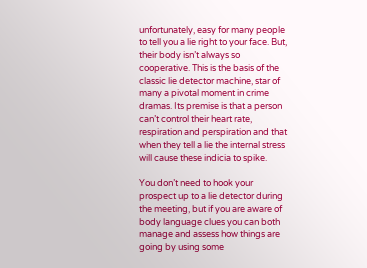unfortunately, easy for many people to tell you a lie right to your face. But, their body isn’t always so cooperative. This is the basis of the classic lie detector machine, star of many a pivotal moment in crime dramas. Its premise is that a person can’t control their heart rate, respiration and perspiration and that when they tell a lie the internal stress will cause these indicia to spike.

You don’t need to hook your prospect up to a lie detector during the meeting, but if you are aware of body language clues you can both manage and assess how things are going by using some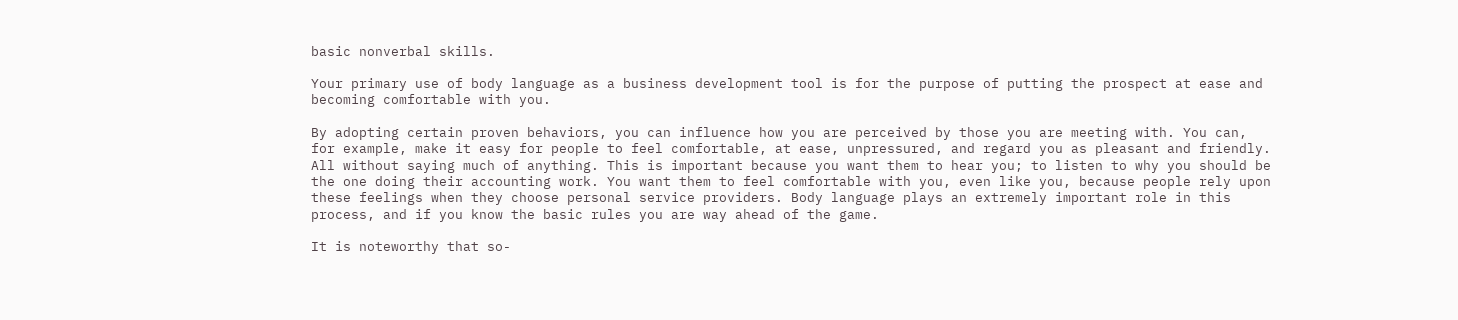basic nonverbal skills.

Your primary use of body language as a business development tool is for the purpose of putting the prospect at ease and becoming comfortable with you.

By adopting certain proven behaviors, you can influence how you are perceived by those you are meeting with. You can, for example, make it easy for people to feel comfortable, at ease, unpressured, and regard you as pleasant and friendly. All without saying much of anything. This is important because you want them to hear you; to listen to why you should be the one doing their accounting work. You want them to feel comfortable with you, even like you, because people rely upon these feelings when they choose personal service providers. Body language plays an extremely important role in this process, and if you know the basic rules you are way ahead of the game.

It is noteworthy that so-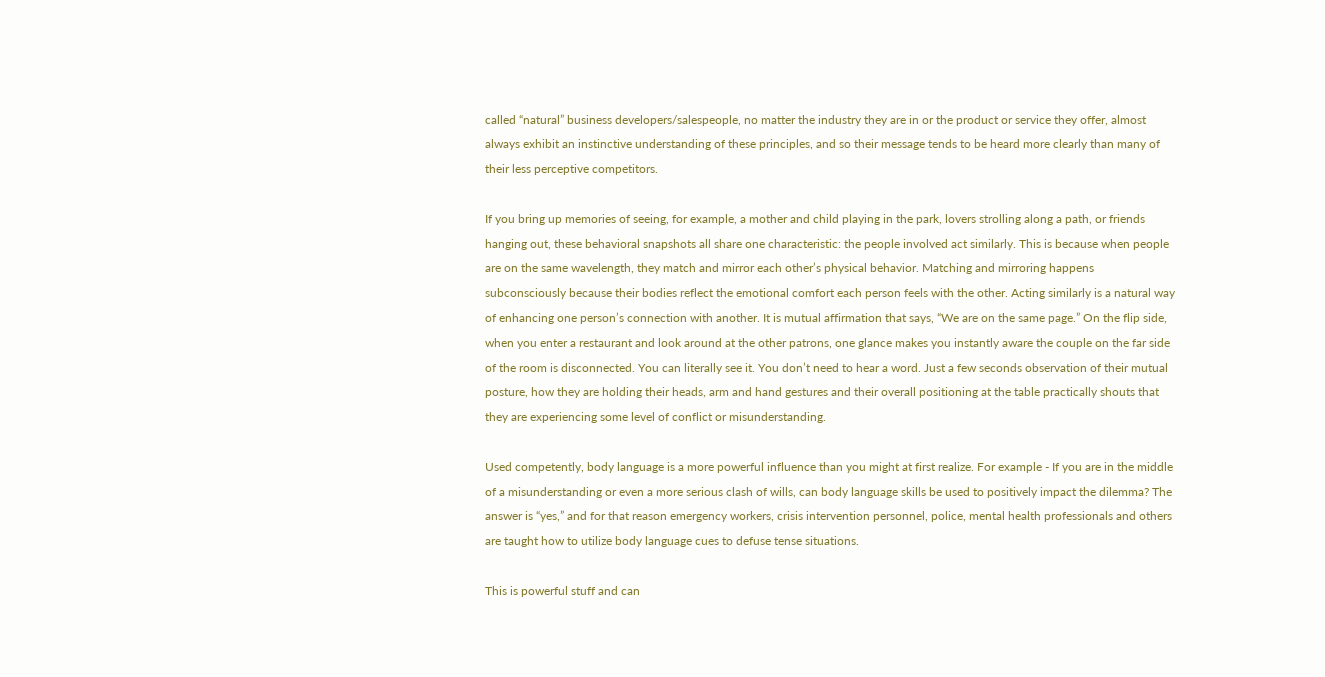called “natural” business developers/salespeople, no matter the industry they are in or the product or service they offer, almost always exhibit an instinctive understanding of these principles, and so their message tends to be heard more clearly than many of their less perceptive competitors.

If you bring up memories of seeing, for example, a mother and child playing in the park, lovers strolling along a path, or friends hanging out, these behavioral snapshots all share one characteristic: the people involved act similarly. This is because when people are on the same wavelength, they match and mirror each other’s physical behavior. Matching and mirroring happens subconsciously because their bodies reflect the emotional comfort each person feels with the other. Acting similarly is a natural way of enhancing one person’s connection with another. It is mutual affirmation that says, “We are on the same page.” On the flip side, when you enter a restaurant and look around at the other patrons, one glance makes you instantly aware the couple on the far side of the room is disconnected. You can literally see it. You don’t need to hear a word. Just a few seconds observation of their mutual posture, how they are holding their heads, arm and hand gestures and their overall positioning at the table practically shouts that they are experiencing some level of conflict or misunderstanding.

Used competently, body language is a more powerful influence than you might at first realize. For example - If you are in the middle of a misunderstanding or even a more serious clash of wills, can body language skills be used to positively impact the dilemma? The answer is “yes,” and for that reason emergency workers, crisis intervention personnel, police, mental health professionals and others are taught how to utilize body language cues to defuse tense situations.

This is powerful stuff and can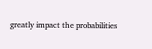greatly impact the probabilities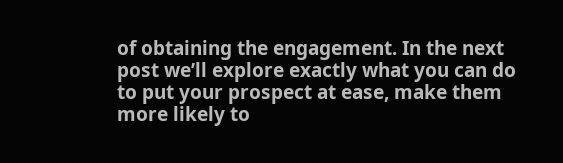of obtaining the engagement. In the next post we’ll explore exactly what you can do to put your prospect at ease, make them more likely to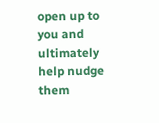open up to you and ultimately help nudge them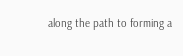along the path to forming a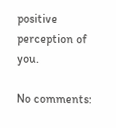positive perception of you.

No comments: